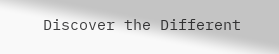Discover the Different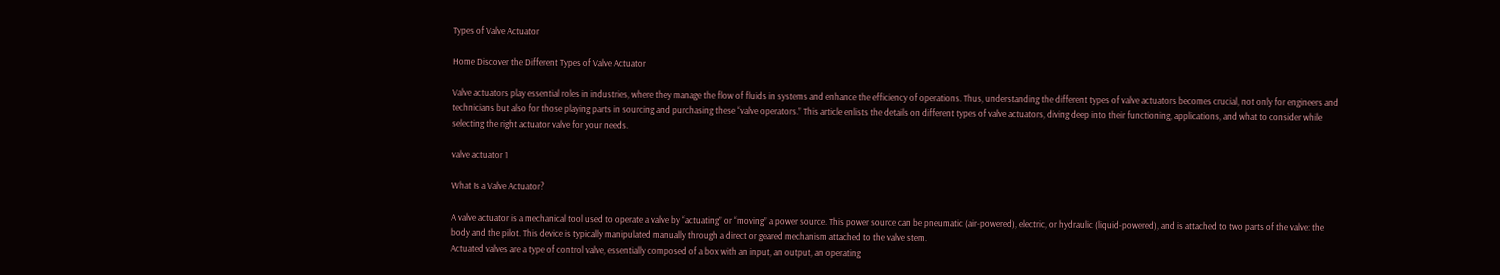Types of Valve Actuator

Home Discover the Different Types of Valve Actuator

Valve actuators play essential roles in industries, where they manage the flow of fluids in systems and enhance the efficiency of operations. Thus, understanding the different types of valve actuators becomes crucial, not only for engineers and technicians but also for those playing parts in sourcing and purchasing these “valve operators.” This article enlists the details on different types of valve actuators, diving deep into their functioning, applications, and what to consider while selecting the right actuator valve for your needs.

valve actuator 1

What Is a Valve Actuator?

A valve actuator is a mechanical tool used to operate a valve by “actuating” or “moving” a power source. This power source can be pneumatic (air-powered), electric, or hydraulic (liquid-powered), and is attached to two parts of the valve: the body and the pilot. This device is typically manipulated manually through a direct or geared mechanism attached to the valve stem.
Actuated valves are a type of control valve, essentially composed of a box with an input, an output, an operating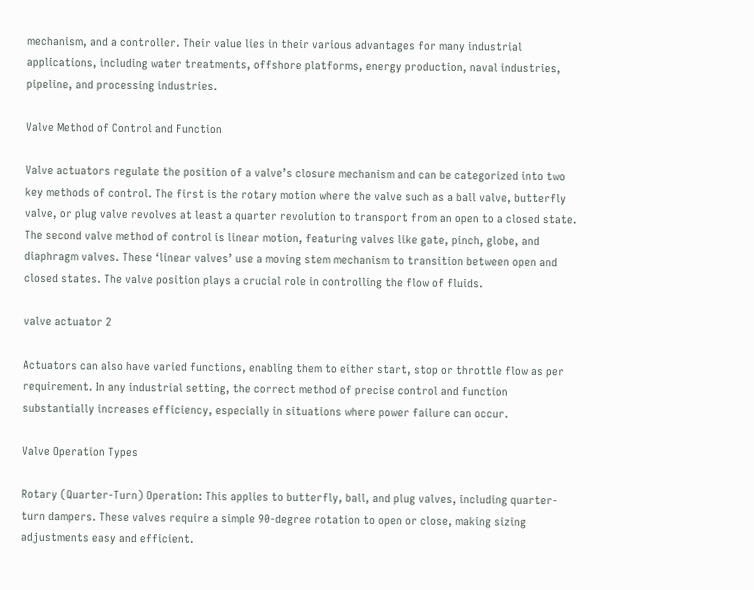mechanism, and a controller. Their value lies in their various advantages for many industrial applications, including water treatments, offshore platforms, energy production, naval industries, pipeline, and processing industries.

Valve Method of Control and Function

Valve actuators regulate the position of a valve’s closure mechanism and can be categorized into two key methods of control. The first is the rotary motion where the valve such as a ball valve, butterfly valve, or plug valve revolves at least a quarter revolution to transport from an open to a closed state. The second valve method of control is linear motion, featuring valves like gate, pinch, globe, and diaphragm valves. These ‘linear valves’ use a moving stem mechanism to transition between open and closed states. The valve position plays a crucial role in controlling the flow of fluids.

valve actuator 2

Actuators can also have varied functions, enabling them to either start, stop or throttle flow as per requirement. In any industrial setting, the correct method of precise control and function substantially increases efficiency, especially in situations where power failure can occur.

Valve Operation Types

Rotary (Quarter-Turn) Operation: This applies to butterfly, ball, and plug valves, including quarter-turn dampers. These valves require a simple 90-degree rotation to open or close, making sizing adjustments easy and efficient.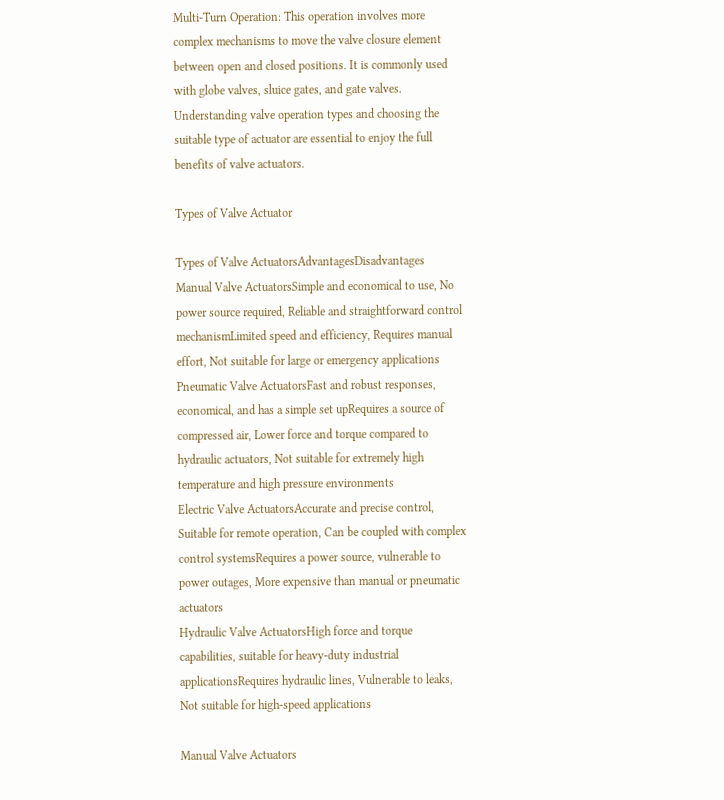Multi-Turn Operation: This operation involves more complex mechanisms to move the valve closure element between open and closed positions. It is commonly used with globe valves, sluice gates, and gate valves.
Understanding valve operation types and choosing the suitable type of actuator are essential to enjoy the full benefits of valve actuators.

Types of Valve Actuator

Types of Valve ActuatorsAdvantagesDisadvantages
Manual Valve ActuatorsSimple and economical to use, No power source required, Reliable and straightforward control mechanismLimited speed and efficiency, Requires manual effort, Not suitable for large or emergency applications
Pneumatic Valve ActuatorsFast and robust responses, economical, and has a simple set upRequires a source of compressed air, Lower force and torque compared to hydraulic actuators, Not suitable for extremely high temperature and high pressure environments
Electric Valve ActuatorsAccurate and precise control, Suitable for remote operation, Can be coupled with complex control systemsRequires a power source, vulnerable to power outages, More expensive than manual or pneumatic actuators
Hydraulic Valve ActuatorsHigh force and torque capabilities, suitable for heavy-duty industrial applicationsRequires hydraulic lines, Vulnerable to leaks, Not suitable for high-speed applications

Manual Valve Actuators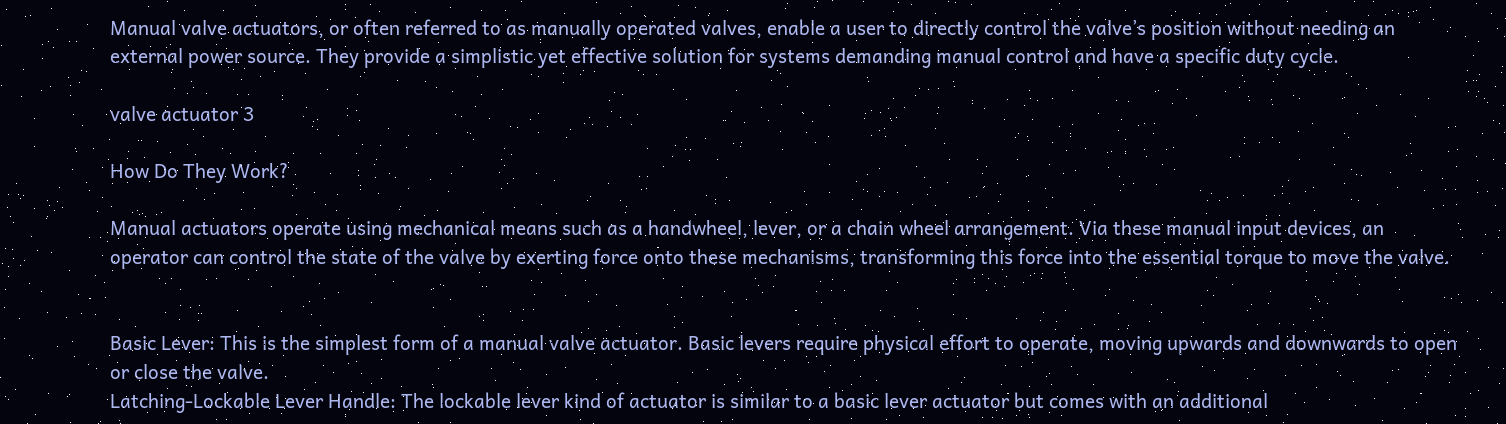Manual valve actuators, or often referred to as manually operated valves, enable a user to directly control the valve’s position without needing an external power source. They provide a simplistic yet effective solution for systems demanding manual control and have a specific duty cycle.

valve actuator 3

How Do They Work?

Manual actuators operate using mechanical means such as a handwheel, lever, or a chain wheel arrangement. Via these manual input devices, an operator can control the state of the valve by exerting force onto these mechanisms, transforming this force into the essential torque to move the valve.


Basic Lever: This is the simplest form of a manual valve actuator. Basic levers require physical effort to operate, moving upwards and downwards to open or close the valve.
Latching-Lockable Lever Handle: The lockable lever kind of actuator is similar to a basic lever actuator but comes with an additional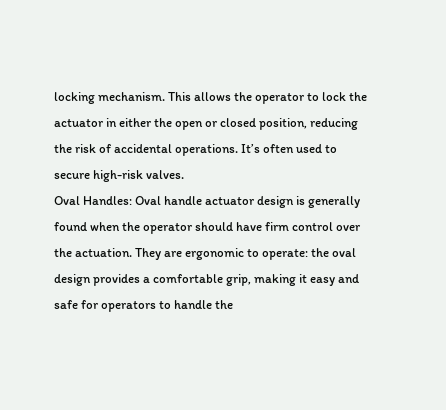locking mechanism. This allows the operator to lock the actuator in either the open or closed position, reducing the risk of accidental operations. It’s often used to secure high-risk valves.
Oval Handles: Oval handle actuator design is generally found when the operator should have firm control over the actuation. They are ergonomic to operate: the oval design provides a comfortable grip, making it easy and safe for operators to handle the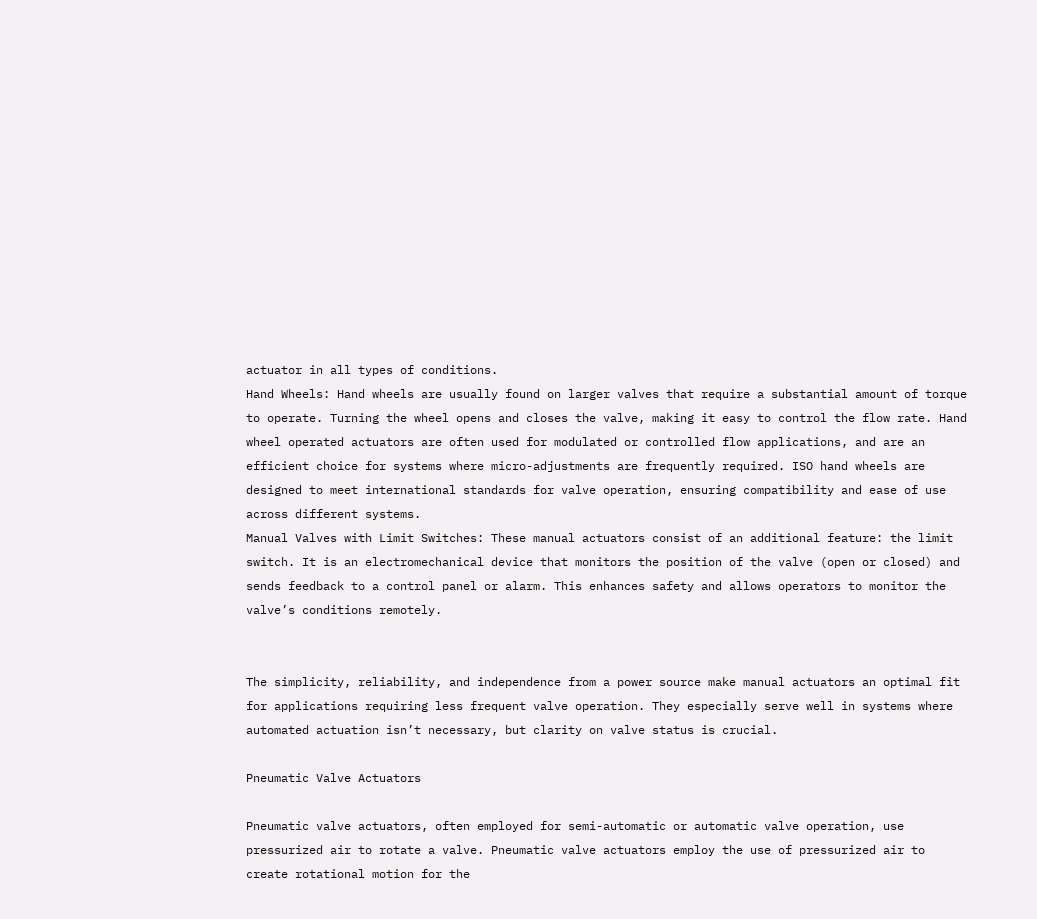actuator in all types of conditions.
Hand Wheels: Hand wheels are usually found on larger valves that require a substantial amount of torque to operate. Turning the wheel opens and closes the valve, making it easy to control the flow rate. Hand wheel operated actuators are often used for modulated or controlled flow applications, and are an efficient choice for systems where micro-adjustments are frequently required. ISO hand wheels are designed to meet international standards for valve operation, ensuring compatibility and ease of use across different systems.
Manual Valves with Limit Switches: These manual actuators consist of an additional feature: the limit switch. It is an electromechanical device that monitors the position of the valve (open or closed) and sends feedback to a control panel or alarm. This enhances safety and allows operators to monitor the valve’s conditions remotely.


The simplicity, reliability, and independence from a power source make manual actuators an optimal fit for applications requiring less frequent valve operation. They especially serve well in systems where automated actuation isn’t necessary, but clarity on valve status is crucial.

Pneumatic Valve Actuators

Pneumatic valve actuators, often employed for semi-automatic or automatic valve operation, use pressurized air to rotate a valve. Pneumatic valve actuators employ the use of pressurized air to create rotational motion for the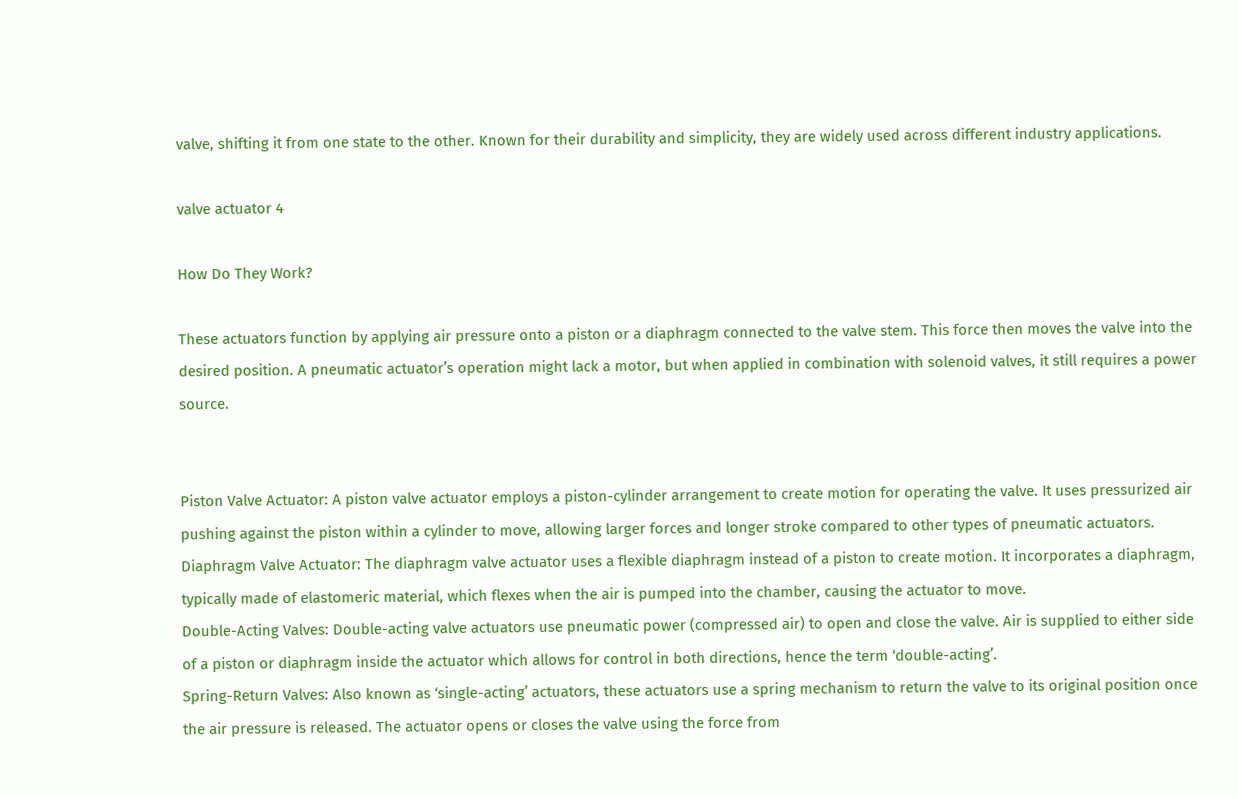valve, shifting it from one state to the other. Known for their durability and simplicity, they are widely used across different industry applications.

valve actuator 4

How Do They Work?

These actuators function by applying air pressure onto a piston or a diaphragm connected to the valve stem. This force then moves the valve into the desired position. A pneumatic actuator’s operation might lack a motor, but when applied in combination with solenoid valves, it still requires a power source.


Piston Valve Actuator: A piston valve actuator employs a piston-cylinder arrangement to create motion for operating the valve. It uses pressurized air pushing against the piston within a cylinder to move, allowing larger forces and longer stroke compared to other types of pneumatic actuators.
Diaphragm Valve Actuator: The diaphragm valve actuator uses a flexible diaphragm instead of a piston to create motion. It incorporates a diaphragm, typically made of elastomeric material, which flexes when the air is pumped into the chamber, causing the actuator to move.
Double-Acting Valves: Double-acting valve actuators use pneumatic power (compressed air) to open and close the valve. Air is supplied to either side of a piston or diaphragm inside the actuator which allows for control in both directions, hence the term ‘double-acting’.
Spring-Return Valves: Also known as ‘single-acting’ actuators, these actuators use a spring mechanism to return the valve to its original position once the air pressure is released. The actuator opens or closes the valve using the force from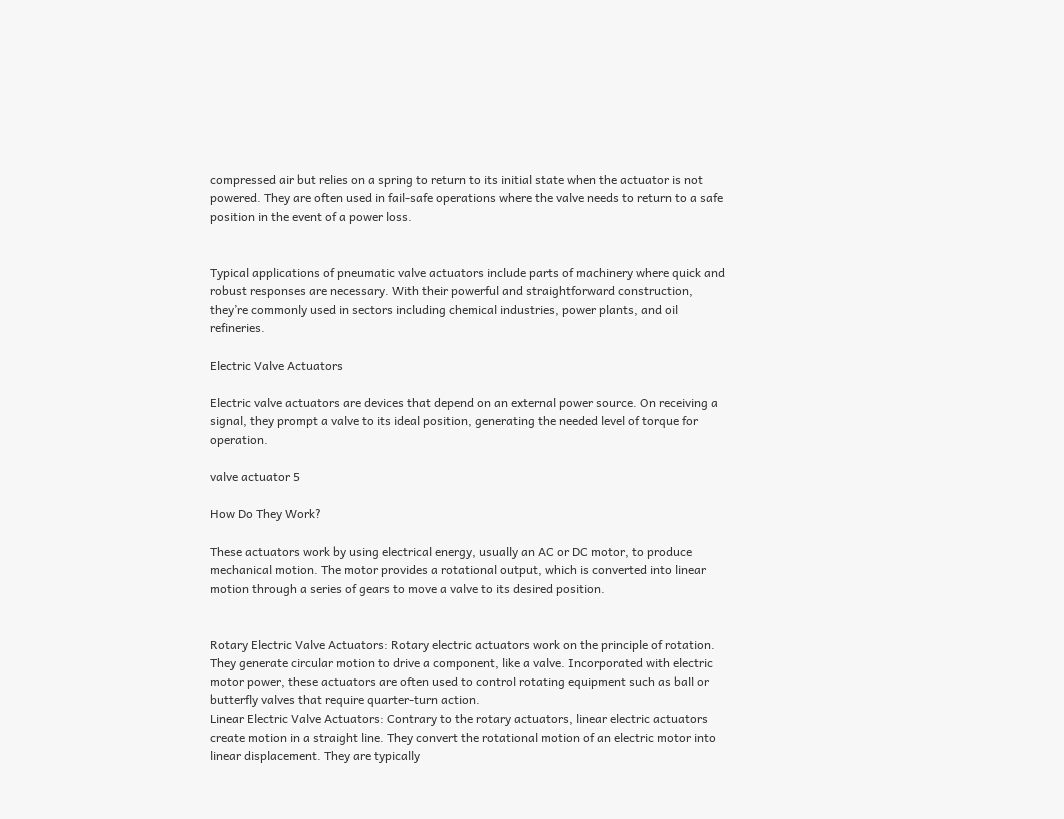compressed air but relies on a spring to return to its initial state when the actuator is not powered. They are often used in fail-safe operations where the valve needs to return to a safe position in the event of a power loss.


Typical applications of pneumatic valve actuators include parts of machinery where quick and robust responses are necessary. With their powerful and straightforward construction, they’re commonly used in sectors including chemical industries, power plants, and oil refineries.

Electric Valve Actuators

Electric valve actuators are devices that depend on an external power source. On receiving a signal, they prompt a valve to its ideal position, generating the needed level of torque for operation.

valve actuator 5

How Do They Work?

These actuators work by using electrical energy, usually an AC or DC motor, to produce mechanical motion. The motor provides a rotational output, which is converted into linear motion through a series of gears to move a valve to its desired position.


Rotary Electric Valve Actuators: Rotary electric actuators work on the principle of rotation. They generate circular motion to drive a component, like a valve. Incorporated with electric motor power, these actuators are often used to control rotating equipment such as ball or butterfly valves that require quarter-turn action.
Linear Electric Valve Actuators: Contrary to the rotary actuators, linear electric actuators create motion in a straight line. They convert the rotational motion of an electric motor into linear displacement. They are typically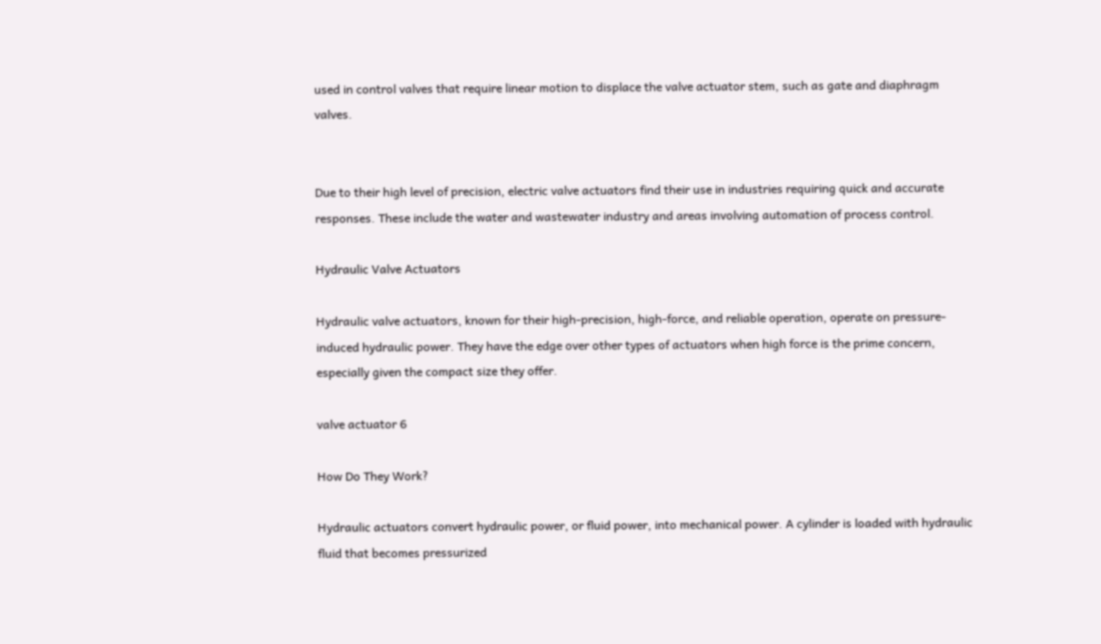used in control valves that require linear motion to displace the valve actuator stem, such as gate and diaphragm valves.


Due to their high level of precision, electric valve actuators find their use in industries requiring quick and accurate responses. These include the water and wastewater industry and areas involving automation of process control.

Hydraulic Valve Actuators

Hydraulic valve actuators, known for their high-precision, high-force, and reliable operation, operate on pressure-induced hydraulic power. They have the edge over other types of actuators when high force is the prime concern, especially given the compact size they offer.

valve actuator 6

How Do They Work?

Hydraulic actuators convert hydraulic power, or fluid power, into mechanical power. A cylinder is loaded with hydraulic fluid that becomes pressurized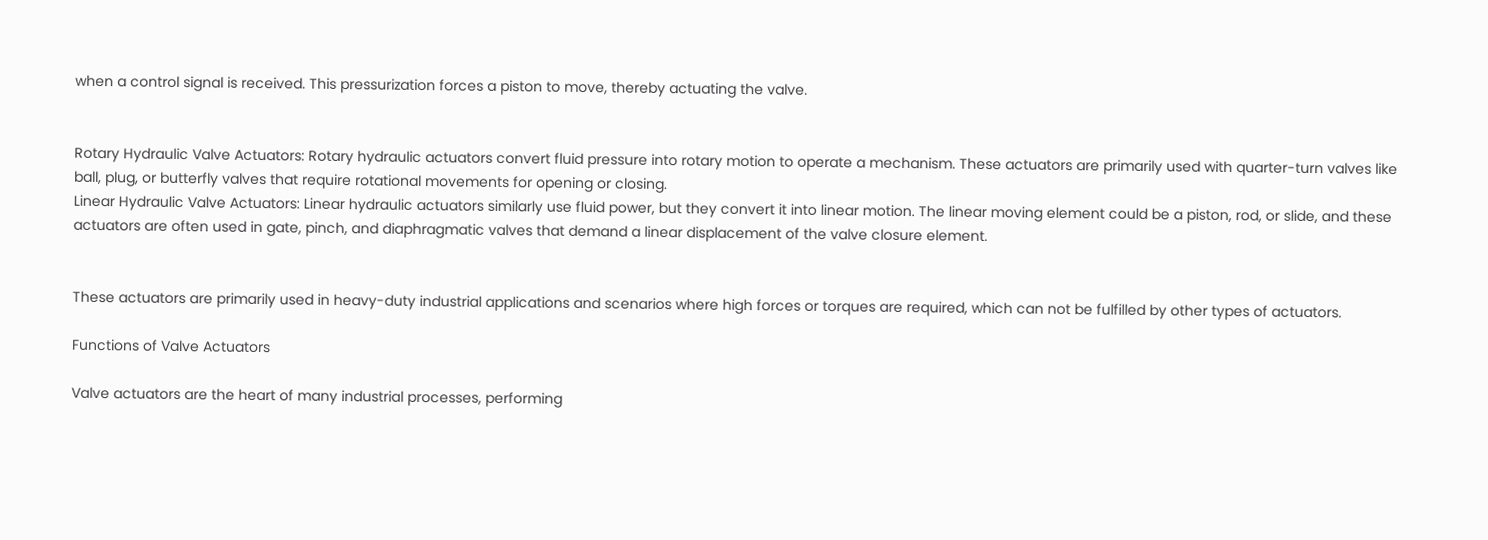when a control signal is received. This pressurization forces a piston to move, thereby actuating the valve.


Rotary Hydraulic Valve Actuators: Rotary hydraulic actuators convert fluid pressure into rotary motion to operate a mechanism. These actuators are primarily used with quarter-turn valves like ball, plug, or butterfly valves that require rotational movements for opening or closing.
Linear Hydraulic Valve Actuators: Linear hydraulic actuators similarly use fluid power, but they convert it into linear motion. The linear moving element could be a piston, rod, or slide, and these actuators are often used in gate, pinch, and diaphragmatic valves that demand a linear displacement of the valve closure element.


These actuators are primarily used in heavy-duty industrial applications and scenarios where high forces or torques are required, which can not be fulfilled by other types of actuators.

Functions of Valve Actuators

Valve actuators are the heart of many industrial processes, performing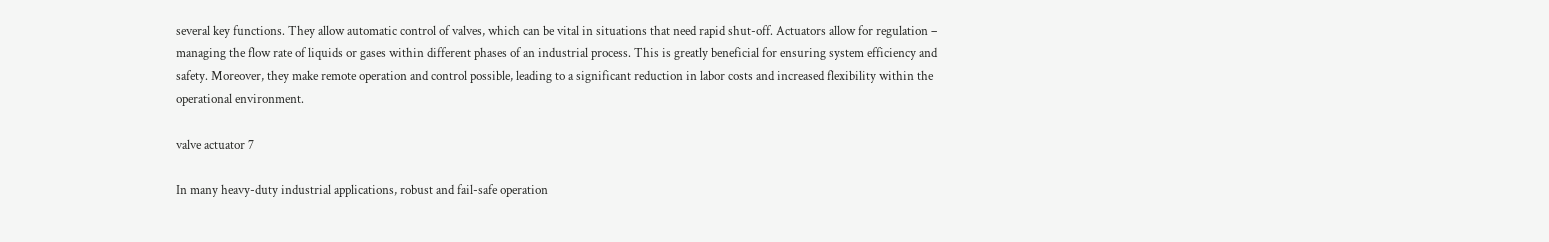several key functions. They allow automatic control of valves, which can be vital in situations that need rapid shut-off. Actuators allow for regulation – managing the flow rate of liquids or gases within different phases of an industrial process. This is greatly beneficial for ensuring system efficiency and safety. Moreover, they make remote operation and control possible, leading to a significant reduction in labor costs and increased flexibility within the operational environment.

valve actuator 7

In many heavy-duty industrial applications, robust and fail-safe operation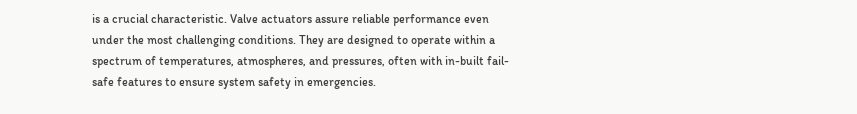is a crucial characteristic. Valve actuators assure reliable performance even under the most challenging conditions. They are designed to operate within a spectrum of temperatures, atmospheres, and pressures, often with in-built fail-safe features to ensure system safety in emergencies.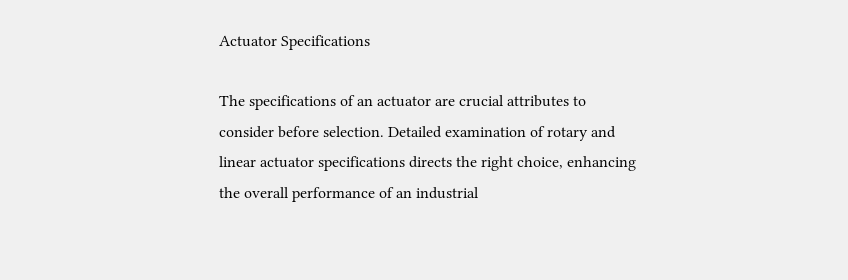Actuator Specifications

The specifications of an actuator are crucial attributes to consider before selection. Detailed examination of rotary and linear actuator specifications directs the right choice, enhancing the overall performance of an industrial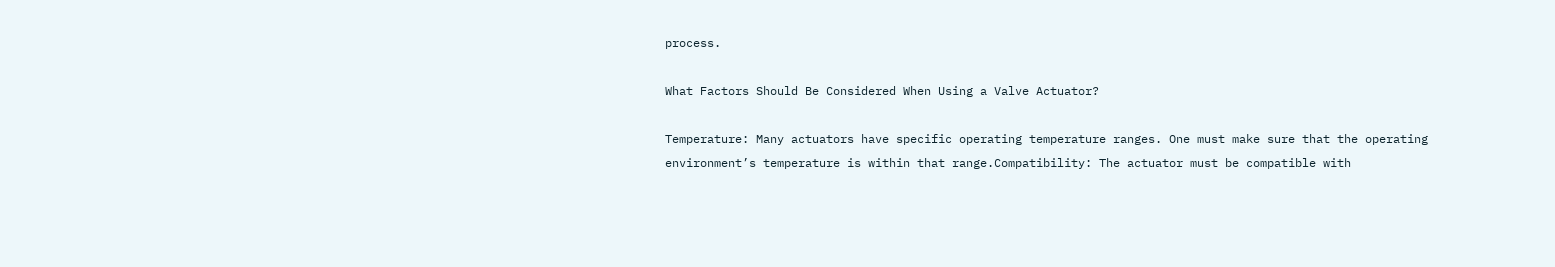process.

What Factors Should Be Considered When Using a Valve Actuator?

Temperature: Many actuators have specific operating temperature ranges. One must make sure that the operating environment’s temperature is within that range.Compatibility: The actuator must be compatible with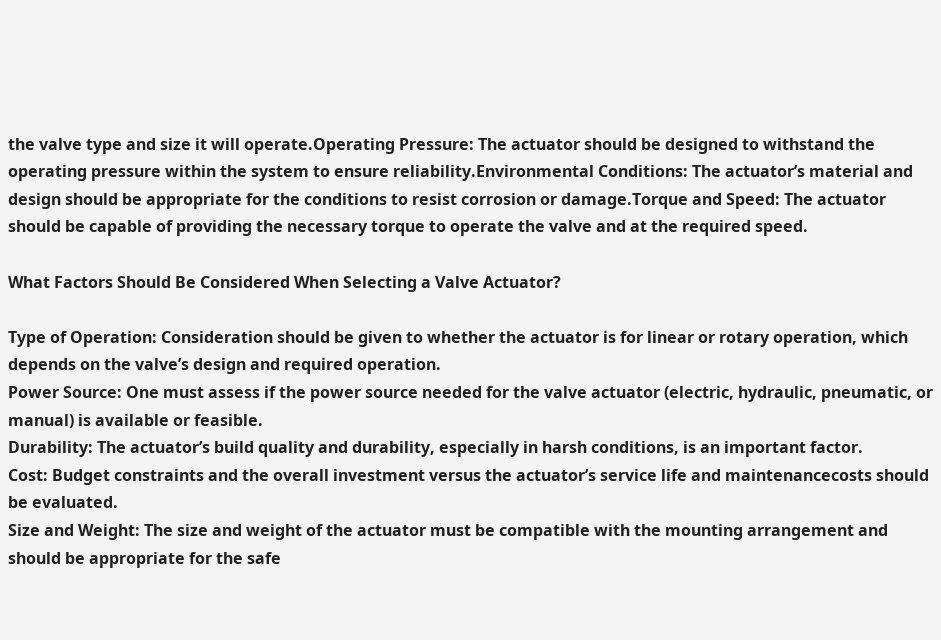the valve type and size it will operate.Operating Pressure: The actuator should be designed to withstand the operating pressure within the system to ensure reliability.Environmental Conditions: The actuator’s material and design should be appropriate for the conditions to resist corrosion or damage.Torque and Speed: The actuator should be capable of providing the necessary torque to operate the valve and at the required speed.

What Factors Should Be Considered When Selecting a Valve Actuator?

Type of Operation: Consideration should be given to whether the actuator is for linear or rotary operation, which depends on the valve’s design and required operation.
Power Source: One must assess if the power source needed for the valve actuator (electric, hydraulic, pneumatic, or manual) is available or feasible.
Durability: The actuator’s build quality and durability, especially in harsh conditions, is an important factor.
Cost: Budget constraints and the overall investment versus the actuator’s service life and maintenancecosts should be evaluated.
Size and Weight: The size and weight of the actuator must be compatible with the mounting arrangement and should be appropriate for the safe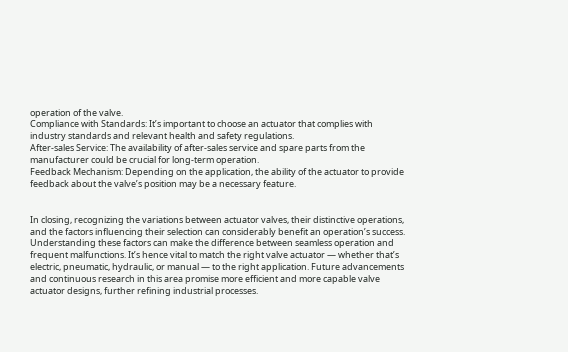operation of the valve.
Compliance with Standards: It’s important to choose an actuator that complies with industry standards and relevant health and safety regulations.
After-sales Service: The availability of after-sales service and spare parts from the manufacturer could be crucial for long-term operation.
Feedback Mechanism: Depending on the application, the ability of the actuator to provide feedback about the valve’s position may be a necessary feature.


In closing, recognizing the variations between actuator valves, their distinctive operations, and the factors influencing their selection can considerably benefit an operation’s success. Understanding these factors can make the difference between seamless operation and frequent malfunctions. It’s hence vital to match the right valve actuator — whether that’s electric, pneumatic, hydraulic, or manual — to the right application. Future advancements and continuous research in this area promise more efficient and more capable valve actuator designs, further refining industrial processes.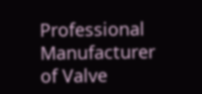Professional Manufacturer of Valve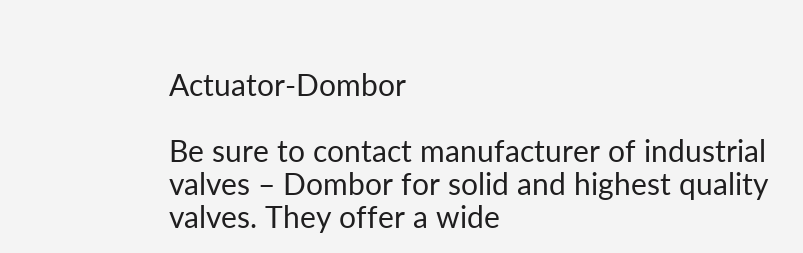Actuator-Dombor

Be sure to contact manufacturer of industrial valves – Dombor for solid and highest quality valves. They offer a wide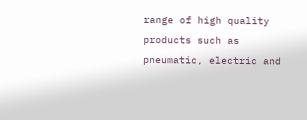range of high quality products such as pneumatic, electric and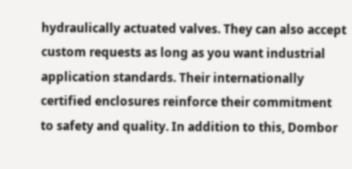hydraulically actuated valves. They can also accept custom requests as long as you want industrial application standards. Their internationally certified enclosures reinforce their commitment to safety and quality. In addition to this, Dombor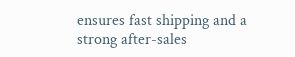ensures fast shipping and a strong after-sales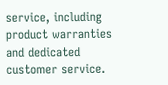service, including product warranties and dedicated customer service.